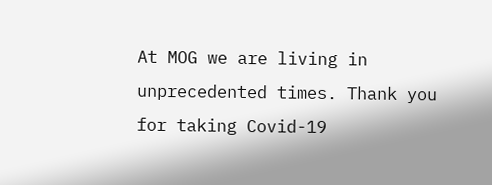At MOG we are living in unprecedented times. Thank you for taking Covid-19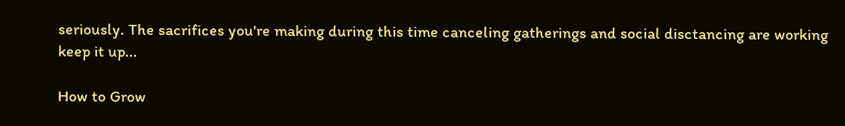seriously. The sacrifices you're making during this time canceling gatherings and social disctancing are working keep it up...

How to Grow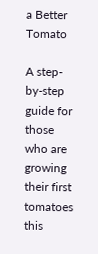a Better Tomato

A step-by-step guide for those who are growing their first tomatoes this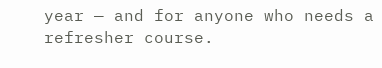year — and for anyone who needs a refresher course.